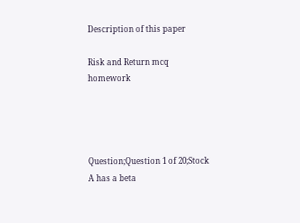Description of this paper

Risk and Return mcq homework




Question;Question 1 of 20;Stock A has a beta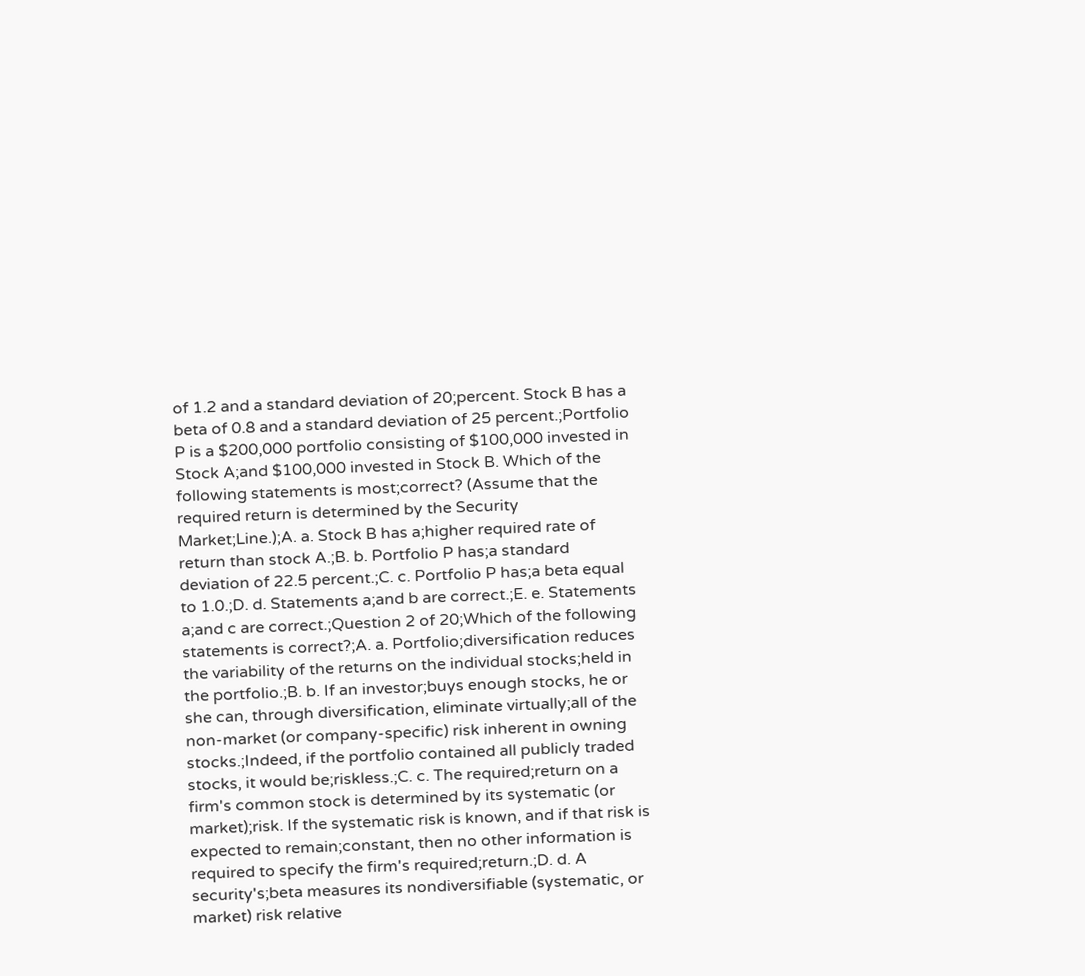of 1.2 and a standard deviation of 20;percent. Stock B has a beta of 0.8 and a standard deviation of 25 percent.;Portfolio P is a $200,000 portfolio consisting of $100,000 invested in Stock A;and $100,000 invested in Stock B. Which of the following statements is most;correct? (Assume that the required return is determined by the Security Market;Line.);A. a. Stock B has a;higher required rate of return than stock A.;B. b. Portfolio P has;a standard deviation of 22.5 percent.;C. c. Portfolio P has;a beta equal to 1.0.;D. d. Statements a;and b are correct.;E. e. Statements a;and c are correct.;Question 2 of 20;Which of the following statements is correct?;A. a. Portfolio;diversification reduces the variability of the returns on the individual stocks;held in the portfolio.;B. b. If an investor;buys enough stocks, he or she can, through diversification, eliminate virtually;all of the non-market (or company-specific) risk inherent in owning stocks.;Indeed, if the portfolio contained all publicly traded stocks, it would be;riskless.;C. c. The required;return on a firm's common stock is determined by its systematic (or market);risk. If the systematic risk is known, and if that risk is expected to remain;constant, then no other information is required to specify the firm's required;return.;D. d. A security's;beta measures its nondiversifiable (systematic, or market) risk relative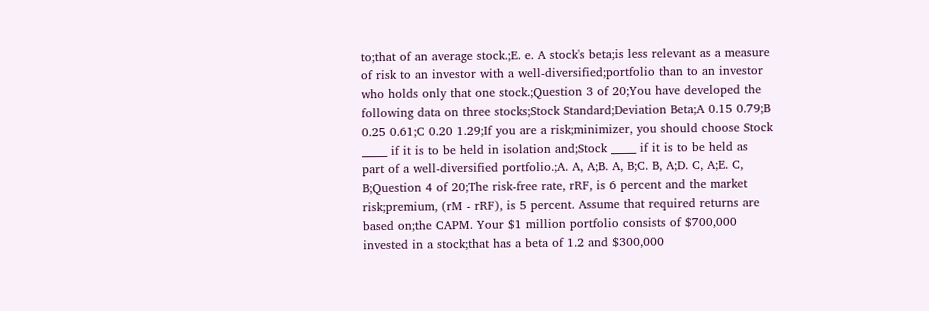to;that of an average stock.;E. e. A stock's beta;is less relevant as a measure of risk to an investor with a well-diversified;portfolio than to an investor who holds only that one stock.;Question 3 of 20;You have developed the following data on three stocks;Stock Standard;Deviation Beta;A 0.15 0.79;B 0.25 0.61;C 0.20 1.29;If you are a risk;minimizer, you should choose Stock _____ if it is to be held in isolation and;Stock _____ if it is to be held as part of a well-diversified portfolio.;A. A, A;B. A, B;C. B, A;D. C, A;E. C, B;Question 4 of 20;The risk-free rate, rRF, is 6 percent and the market risk;premium, (rM - rRF), is 5 percent. Assume that required returns are based on;the CAPM. Your $1 million portfolio consists of $700,000 invested in a stock;that has a beta of 1.2 and $300,000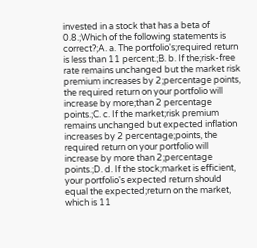invested in a stock that has a beta of 0.8.;Which of the following statements is correct?;A. a. The portfolio's;required return is less than 11 percent.;B. b. If the;risk-free rate remains unchanged but the market risk premium increases by 2;percentage points, the required return on your portfolio will increase by more;than 2 percentage points.;C. c. If the market;risk premium remains unchanged but expected inflation increases by 2 percentage;points, the required return on your portfolio will increase by more than 2;percentage points.;D. d. If the stock;market is efficient, your portfolio's expected return should equal the expected;return on the market, which is 11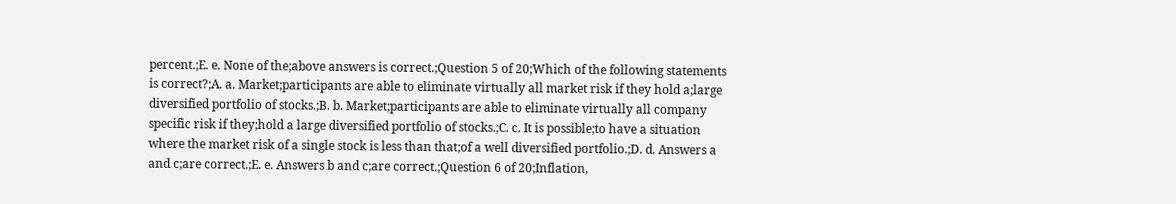percent.;E. e. None of the;above answers is correct.;Question 5 of 20;Which of the following statements is correct?;A. a. Market;participants are able to eliminate virtually all market risk if they hold a;large diversified portfolio of stocks.;B. b. Market;participants are able to eliminate virtually all company specific risk if they;hold a large diversified portfolio of stocks.;C. c. It is possible;to have a situation where the market risk of a single stock is less than that;of a well diversified portfolio.;D. d. Answers a and c;are correct.;E. e. Answers b and c;are correct.;Question 6 of 20;Inflation,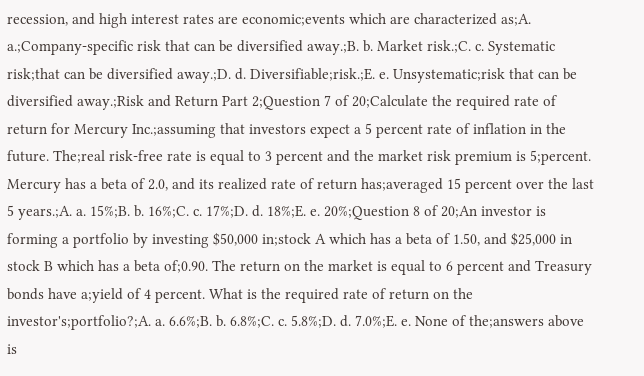recession, and high interest rates are economic;events which are characterized as;A. a.;Company-specific risk that can be diversified away.;B. b. Market risk.;C. c. Systematic risk;that can be diversified away.;D. d. Diversifiable;risk.;E. e. Unsystematic;risk that can be diversified away.;Risk and Return Part 2;Question 7 of 20;Calculate the required rate of return for Mercury Inc.;assuming that investors expect a 5 percent rate of inflation in the future. The;real risk-free rate is equal to 3 percent and the market risk premium is 5;percent. Mercury has a beta of 2.0, and its realized rate of return has;averaged 15 percent over the last 5 years.;A. a. 15%;B. b. 16%;C. c. 17%;D. d. 18%;E. e. 20%;Question 8 of 20;An investor is forming a portfolio by investing $50,000 in;stock A which has a beta of 1.50, and $25,000 in stock B which has a beta of;0.90. The return on the market is equal to 6 percent and Treasury bonds have a;yield of 4 percent. What is the required rate of return on the investor's;portfolio?;A. a. 6.6%;B. b. 6.8%;C. c. 5.8%;D. d. 7.0%;E. e. None of the;answers above is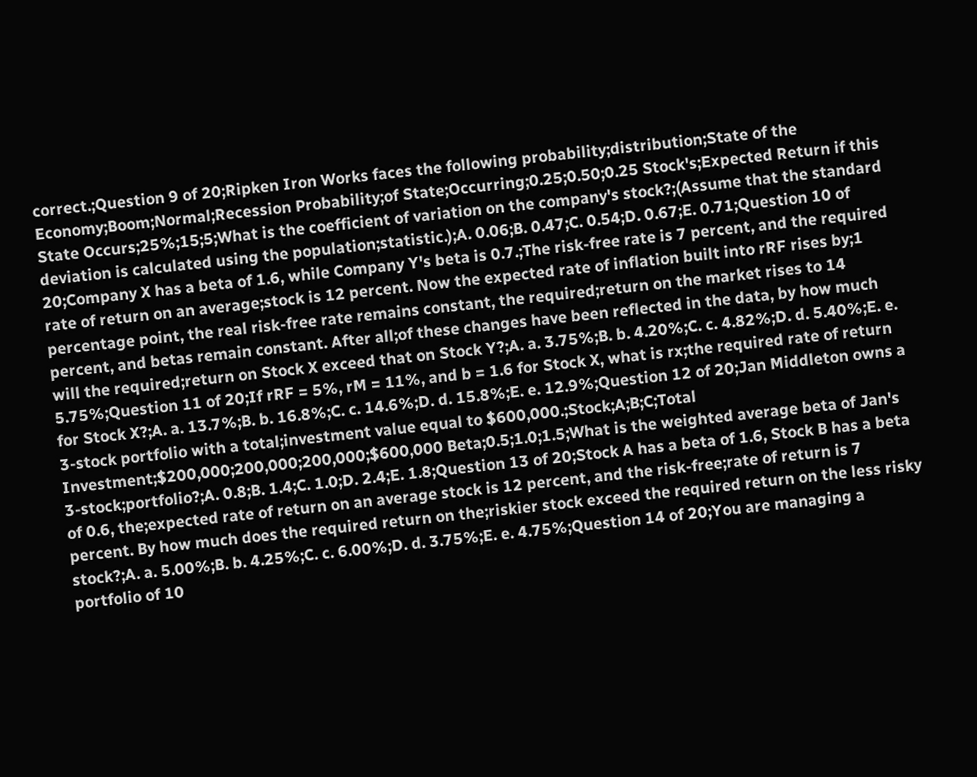correct.;Question 9 of 20;Ripken Iron Works faces the following probability;distribution;State of the Economy;Boom;Normal;Recession Probability;of State;Occurring;0.25;0.50;0.25 Stock's;Expected Return if this State Occurs;25%;15;5;What is the coefficient of variation on the company's stock?;(Assume that the standard deviation is calculated using the population;statistic.);A. 0.06;B. 0.47;C. 0.54;D. 0.67;E. 0.71;Question 10 of 20;Company X has a beta of 1.6, while Company Y's beta is 0.7.;The risk-free rate is 7 percent, and the required rate of return on an average;stock is 12 percent. Now the expected rate of inflation built into rRF rises by;1 percentage point, the real risk-free rate remains constant, the required;return on the market rises to 14 percent, and betas remain constant. After all;of these changes have been reflected in the data, by how much will the required;return on Stock X exceed that on Stock Y?;A. a. 3.75%;B. b. 4.20%;C. c. 4.82%;D. d. 5.40%;E. e. 5.75%;Question 11 of 20;If rRF = 5%, rM = 11%, and b = 1.6 for Stock X, what is rx;the required rate of return for Stock X?;A. a. 13.7%;B. b. 16.8%;C. c. 14.6%;D. d. 15.8%;E. e. 12.9%;Question 12 of 20;Jan Middleton owns a 3-stock portfolio with a total;investment value equal to $600,000.;Stock;A;B;C;Total Investment;$200,000;200,000;200,000;$600,000 Beta;0.5;1.0;1.5;What is the weighted average beta of Jan's 3-stock;portfolio?;A. 0.8;B. 1.4;C. 1.0;D. 2.4;E. 1.8;Question 13 of 20;Stock A has a beta of 1.6, Stock B has a beta of 0.6, the;expected rate of return on an average stock is 12 percent, and the risk-free;rate of return is 7 percent. By how much does the required return on the;riskier stock exceed the required return on the less risky stock?;A. a. 5.00%;B. b. 4.25%;C. c. 6.00%;D. d. 3.75%;E. e. 4.75%;Question 14 of 20;You are managing a portfolio of 10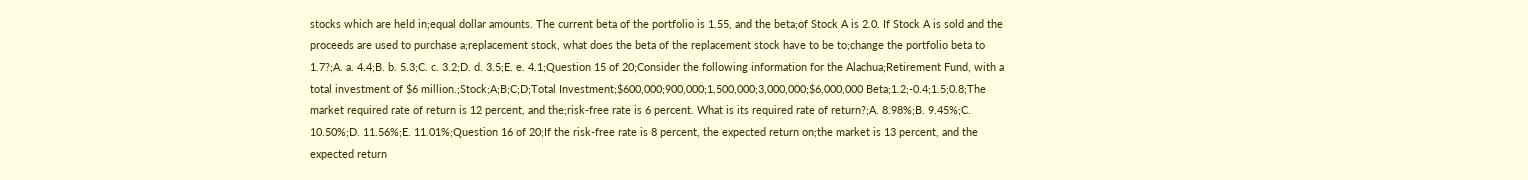stocks which are held in;equal dollar amounts. The current beta of the portfolio is 1.55, and the beta;of Stock A is 2.0. If Stock A is sold and the proceeds are used to purchase a;replacement stock, what does the beta of the replacement stock have to be to;change the portfolio beta to 1.7?;A. a. 4.4;B. b. 5.3;C. c. 3.2;D. d. 3.5;E. e. 4.1;Question 15 of 20;Consider the following information for the Alachua;Retirement Fund, with a total investment of $6 million.;Stock;A;B;C;D;Total Investment;$600,000;900,000;1,500,000;3,000,000;$6,000,000 Beta;1.2;-0.4;1.5;0.8;The market required rate of return is 12 percent, and the;risk-free rate is 6 percent. What is its required rate of return?;A. 8.98%;B. 9.45%;C. 10.50%;D. 11.56%;E. 11.01%;Question 16 of 20;If the risk-free rate is 8 percent, the expected return on;the market is 13 percent, and the expected return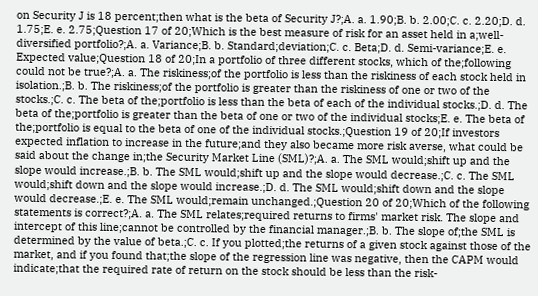on Security J is 18 percent;then what is the beta of Security J?;A. a. 1.90;B. b. 2.00;C. c. 2.20;D. d. 1.75;E. e. 2.75;Question 17 of 20;Which is the best measure of risk for an asset held in a;well-diversified portfolio?;A. a. Variance;B. b. Standard;deviation;C. c. Beta;D. d. Semi-variance;E. e. Expected value;Question 18 of 20;In a portfolio of three different stocks, which of the;following could not be true?;A. a. The riskiness;of the portfolio is less than the riskiness of each stock held in isolation.;B. b. The riskiness;of the portfolio is greater than the riskiness of one or two of the stocks.;C. c. The beta of the;portfolio is less than the beta of each of the individual stocks.;D. d. The beta of the;portfolio is greater than the beta of one or two of the individual stocks;E. e. The beta of the;portfolio is equal to the beta of one of the individual stocks.;Question 19 of 20;If investors expected inflation to increase in the future;and they also became more risk averse, what could be said about the change in;the Security Market Line (SML)?;A. a. The SML would;shift up and the slope would increase.;B. b. The SML would;shift up and the slope would decrease.;C. c. The SML would;shift down and the slope would increase.;D. d. The SML would;shift down and the slope would decrease.;E. e. The SML would;remain unchanged.;Question 20 of 20;Which of the following statements is correct?;A. a. The SML relates;required returns to firms' market risk. The slope and intercept of this line;cannot be controlled by the financial manager.;B. b. The slope of;the SML is determined by the value of beta.;C. c. If you plotted;the returns of a given stock against those of the market, and if you found that;the slope of the regression line was negative, then the CAPM would indicate;that the required rate of return on the stock should be less than the risk-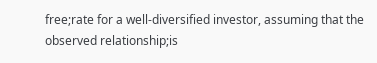free;rate for a well-diversified investor, assuming that the observed relationship;is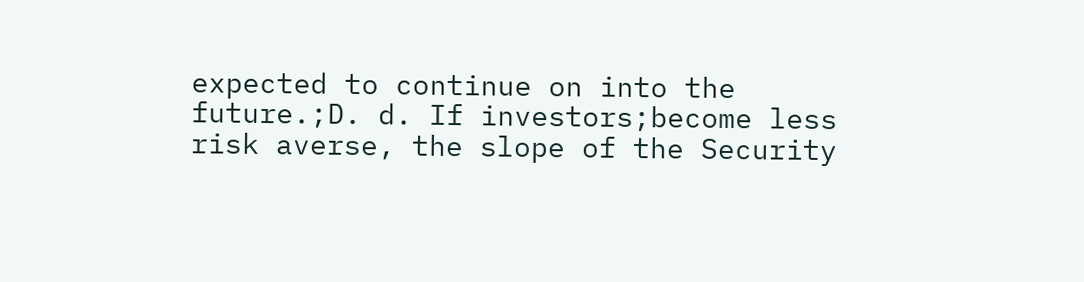expected to continue on into the future.;D. d. If investors;become less risk averse, the slope of the Security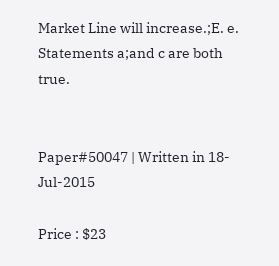Market Line will increase.;E. e. Statements a;and c are both true.


Paper#50047 | Written in 18-Jul-2015

Price : $23